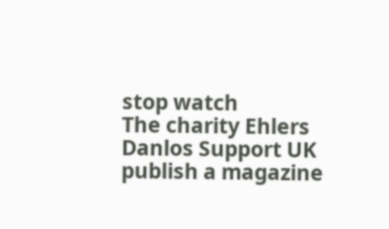stop watch
The charity Ehlers Danlos Support UK publish a magazine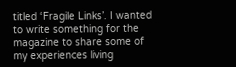titled ‘Fragile Links’. I wanted to write something for the magazine to share some of my experiences living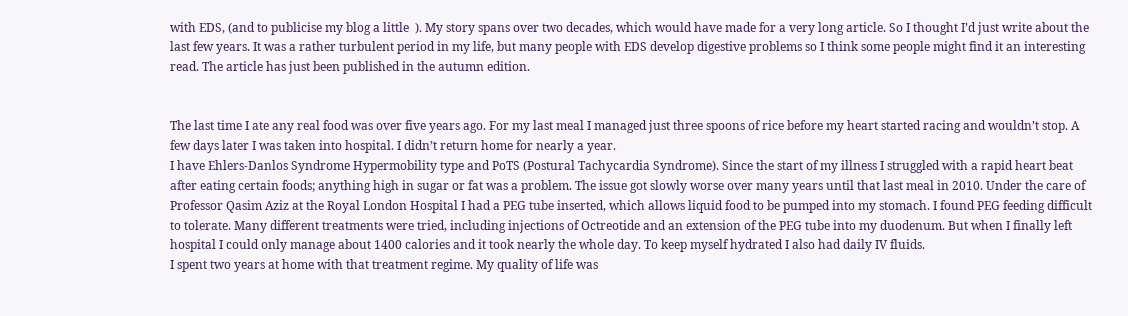with EDS, (and to publicise my blog a little  ). My story spans over two decades, which would have made for a very long article. So I thought I’d just write about the last few years. It was a rather turbulent period in my life, but many people with EDS develop digestive problems so I think some people might find it an interesting read. The article has just been published in the autumn edition.


The last time I ate any real food was over five years ago. For my last meal I managed just three spoons of rice before my heart started racing and wouldn’t stop. A few days later I was taken into hospital. I didn’t return home for nearly a year.
I have Ehlers-Danlos Syndrome Hypermobility type and PoTS (Postural Tachycardia Syndrome). Since the start of my illness I struggled with a rapid heart beat after eating certain foods; anything high in sugar or fat was a problem. The issue got slowly worse over many years until that last meal in 2010. Under the care of Professor Qasim Aziz at the Royal London Hospital I had a PEG tube inserted, which allows liquid food to be pumped into my stomach. I found PEG feeding difficult to tolerate. Many different treatments were tried, including injections of Octreotide and an extension of the PEG tube into my duodenum. But when I finally left hospital I could only manage about 1400 calories and it took nearly the whole day. To keep myself hydrated I also had daily IV fluids.
I spent two years at home with that treatment regime. My quality of life was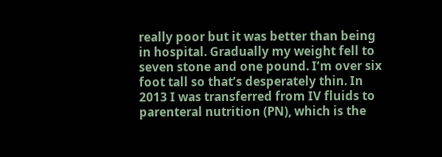really poor but it was better than being in hospital. Gradually my weight fell to seven stone and one pound. I’m over six foot tall so that’s desperately thin. In 2013 I was transferred from IV fluids to parenteral nutrition (PN), which is the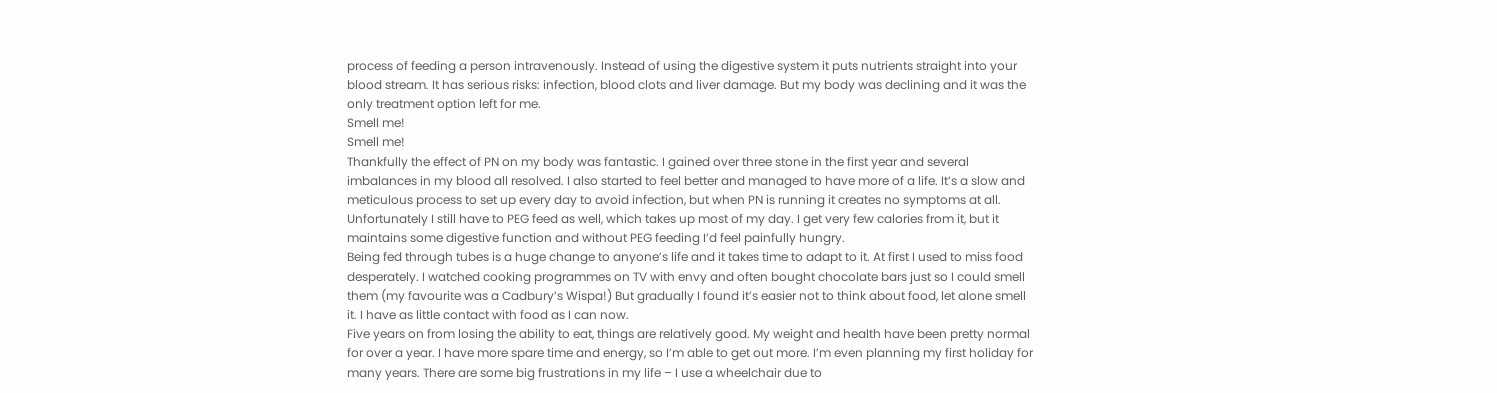process of feeding a person intravenously. Instead of using the digestive system it puts nutrients straight into your blood stream. It has serious risks: infection, blood clots and liver damage. But my body was declining and it was the only treatment option left for me.
Smell me!
Smell me!
Thankfully the effect of PN on my body was fantastic. I gained over three stone in the first year and several imbalances in my blood all resolved. I also started to feel better and managed to have more of a life. It’s a slow and meticulous process to set up every day to avoid infection, but when PN is running it creates no symptoms at all. Unfortunately I still have to PEG feed as well, which takes up most of my day. I get very few calories from it, but it maintains some digestive function and without PEG feeding I’d feel painfully hungry.
Being fed through tubes is a huge change to anyone’s life and it takes time to adapt to it. At first I used to miss food desperately. I watched cooking programmes on TV with envy and often bought chocolate bars just so I could smell them (my favourite was a Cadbury’s Wispa!) But gradually I found it’s easier not to think about food, let alone smell it. I have as little contact with food as I can now.
Five years on from losing the ability to eat, things are relatively good. My weight and health have been pretty normal for over a year. I have more spare time and energy, so I’m able to get out more. I’m even planning my first holiday for many years. There are some big frustrations in my life – I use a wheelchair due to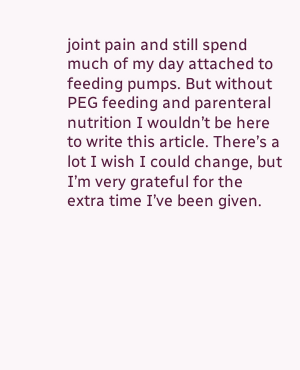joint pain and still spend much of my day attached to feeding pumps. But without PEG feeding and parenteral nutrition I wouldn’t be here to write this article. There’s a lot I wish I could change, but I’m very grateful for the extra time I’ve been given.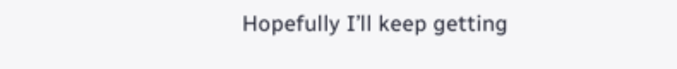Hopefully I’ll keep getting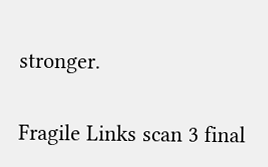stronger.


Fragile Links scan 3 final